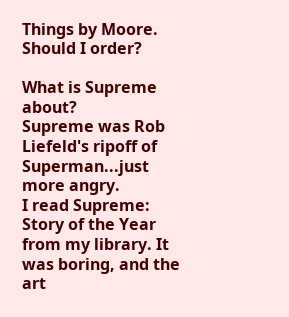Things by Moore. Should I order?

What is Supreme about?
Supreme was Rob Liefeld's ripoff of Superman...just more angry.
I read Supreme: Story of the Year from my library. It was boring, and the art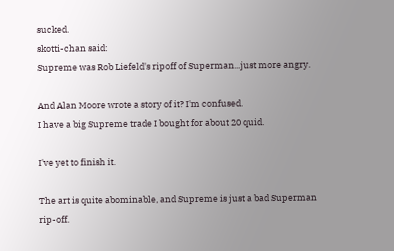sucked.
skotti-chan said:
Supreme was Rob Liefeld's ripoff of Superman...just more angry.

And Alan Moore wrote a story of it? I'm confused.
I have a big Supreme trade I bought for about 20 quid.

I've yet to finish it.

The art is quite abominable, and Supreme is just a bad Superman rip-off.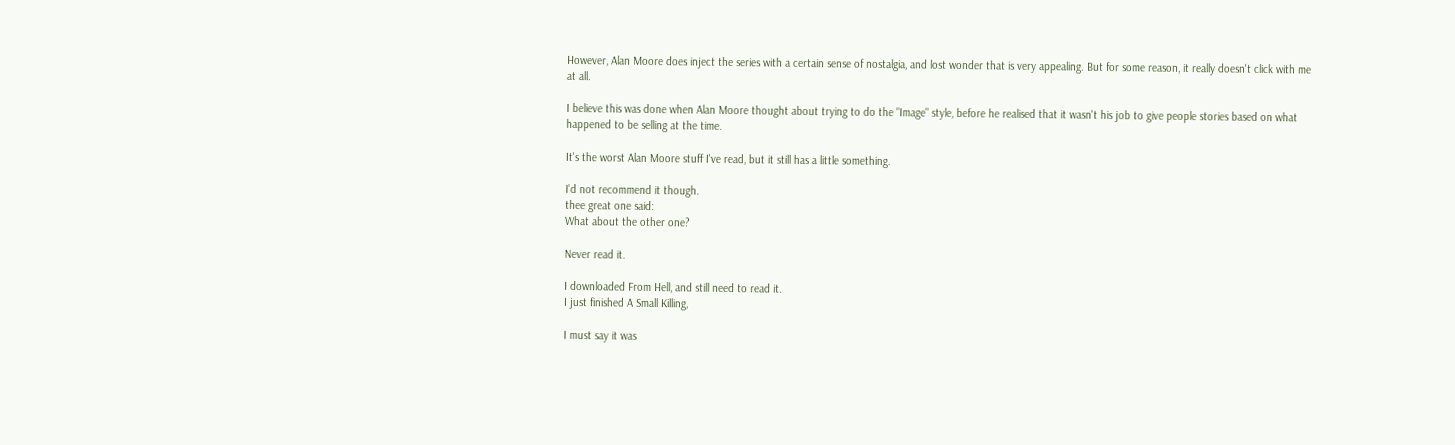However, Alan Moore does inject the series with a certain sense of nostalgia, and lost wonder that is very appealing. But for some reason, it really doesn't click with me at all.

I believe this was done when Alan Moore thought about trying to do the "Image" style, before he realised that it wasn't his job to give people stories based on what happened to be selling at the time.

It's the worst Alan Moore stuff I've read, but it still has a little something.

I'd not recommend it though.
thee great one said:
What about the other one?

Never read it.

I downloaded From Hell, and still need to read it.
I just finished A Small Killing,

I must say it was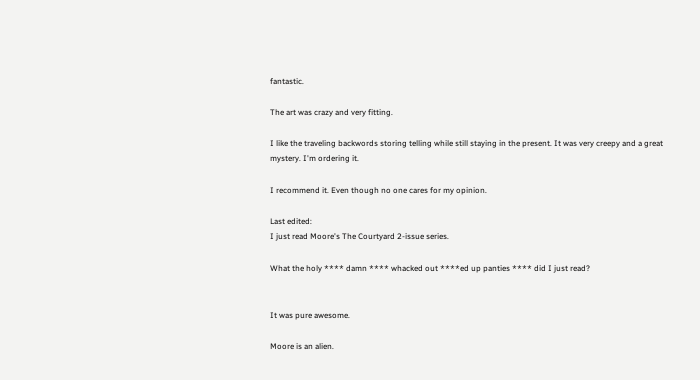fantastic.

The art was crazy and very fitting.

I like the traveling backwords storing telling while still staying in the present. It was very creepy and a great mystery. I'm ordering it.

I recommend it. Even though no one cares for my opinion.

Last edited:
I just read Moore's The Courtyard 2-issue series.

What the holy **** damn **** whacked out ****ed up panties **** did I just read?


It was pure awesome.

Moore is an alien.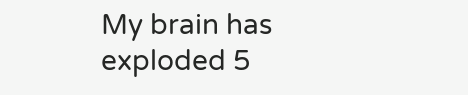My brain has exploded 5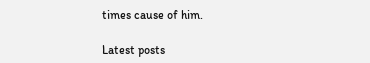times cause of him.

Latest posts